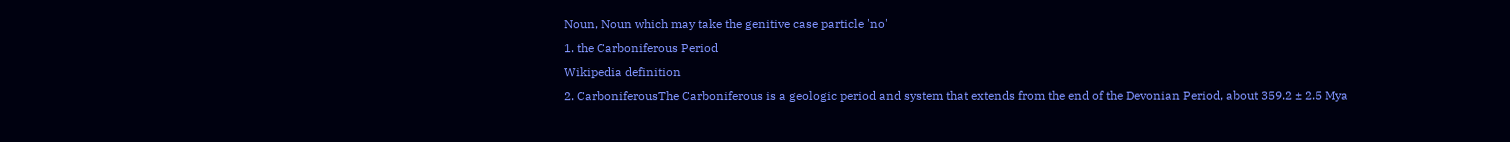Noun, Noun which may take the genitive case particle 'no'
1. the Carboniferous Period
Wikipedia definition
2. CarboniferousThe Carboniferous is a geologic period and system that extends from the end of the Devonian Period, about 359.2 ± 2.5 Mya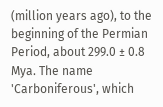(million years ago), to the beginning of the Permian Period, about 299.0 ± 0.8 Mya. The name 'Carboniferous', which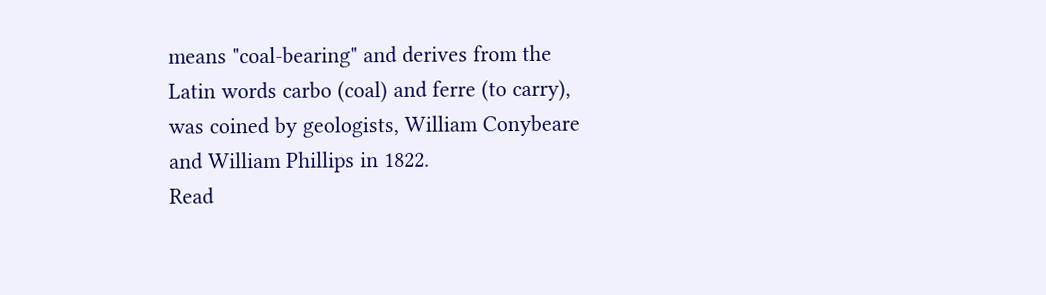means "coal-bearing" and derives from the Latin words carbo (coal) and ferre (to carry), was coined by geologists, William Conybeare and William Phillips in 1822.
Read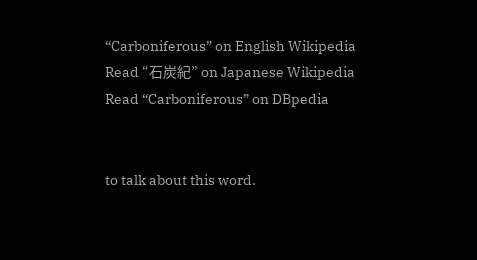“Carboniferous” on English Wikipedia
Read “石炭紀” on Japanese Wikipedia
Read “Carboniferous” on DBpedia


to talk about this word.